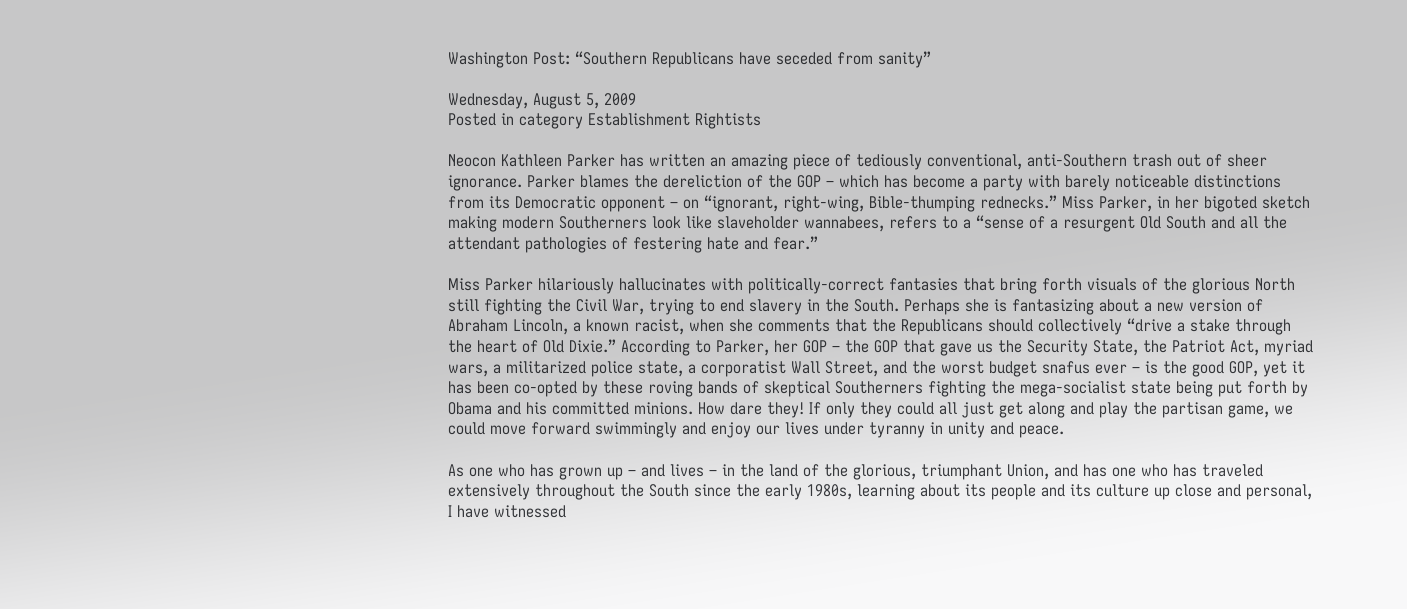Washington Post: “Southern Republicans have seceded from sanity”

Wednesday, August 5, 2009
Posted in category Establishment Rightists

Neocon Kathleen Parker has written an amazing piece of tediously conventional, anti-Southern trash out of sheer ignorance. Parker blames the dereliction of the GOP – which has become a party with barely noticeable distinctions from its Democratic opponent – on “ignorant, right-wing, Bible-thumping rednecks.” Miss Parker, in her bigoted sketch making modern Southerners look like slaveholder wannabees, refers to a “sense of a resurgent Old South and all the attendant pathologies of festering hate and fear.”

Miss Parker hilariously hallucinates with politically-correct fantasies that bring forth visuals of the glorious North still fighting the Civil War, trying to end slavery in the South. Perhaps she is fantasizing about a new version of Abraham Lincoln, a known racist, when she comments that the Republicans should collectively “drive a stake through the heart of Old Dixie.” According to Parker, her GOP – the GOP that gave us the Security State, the Patriot Act, myriad wars, a militarized police state, a corporatist Wall Street, and the worst budget snafus ever – is the good GOP, yet it has been co-opted by these roving bands of skeptical Southerners fighting the mega-socialist state being put forth by Obama and his committed minions. How dare they! If only they could all just get along and play the partisan game, we could move forward swimmingly and enjoy our lives under tyranny in unity and peace.

As one who has grown up – and lives – in the land of the glorious, triumphant Union, and has one who has traveled extensively throughout the South since the early 1980s, learning about its people and its culture up close and personal, I have witnessed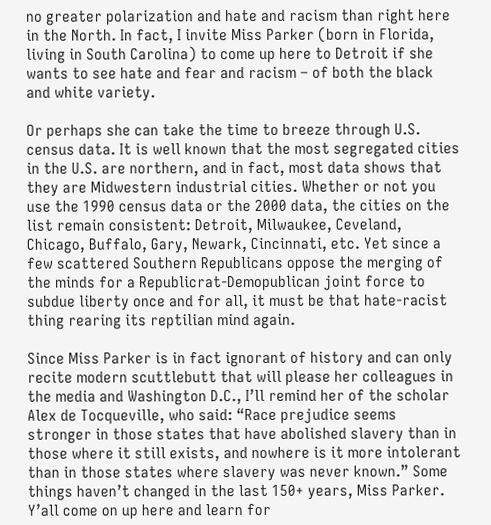no greater polarization and hate and racism than right here in the North. In fact, I invite Miss Parker (born in Florida, living in South Carolina) to come up here to Detroit if she wants to see hate and fear and racism – of both the black and white variety.

Or perhaps she can take the time to breeze through U.S. census data. It is well known that the most segregated cities in the U.S. are northern, and in fact, most data shows that they are Midwestern industrial cities. Whether or not you use the 1990 census data or the 2000 data, the cities on the list remain consistent: Detroit, Milwaukee, Ceveland, Chicago, Buffalo, Gary, Newark, Cincinnati, etc. Yet since a few scattered Southern Republicans oppose the merging of the minds for a Republicrat-Demopublican joint force to subdue liberty once and for all, it must be that hate-racist thing rearing its reptilian mind again.

Since Miss Parker is in fact ignorant of history and can only recite modern scuttlebutt that will please her colleagues in the media and Washington D.C., I’ll remind her of the scholar Alex de Tocqueville, who said: “Race prejudice seems stronger in those states that have abolished slavery than in those where it still exists, and nowhere is it more intolerant than in those states where slavery was never known.” Some things haven’t changed in the last 150+ years, Miss Parker. Y’all come on up here and learn for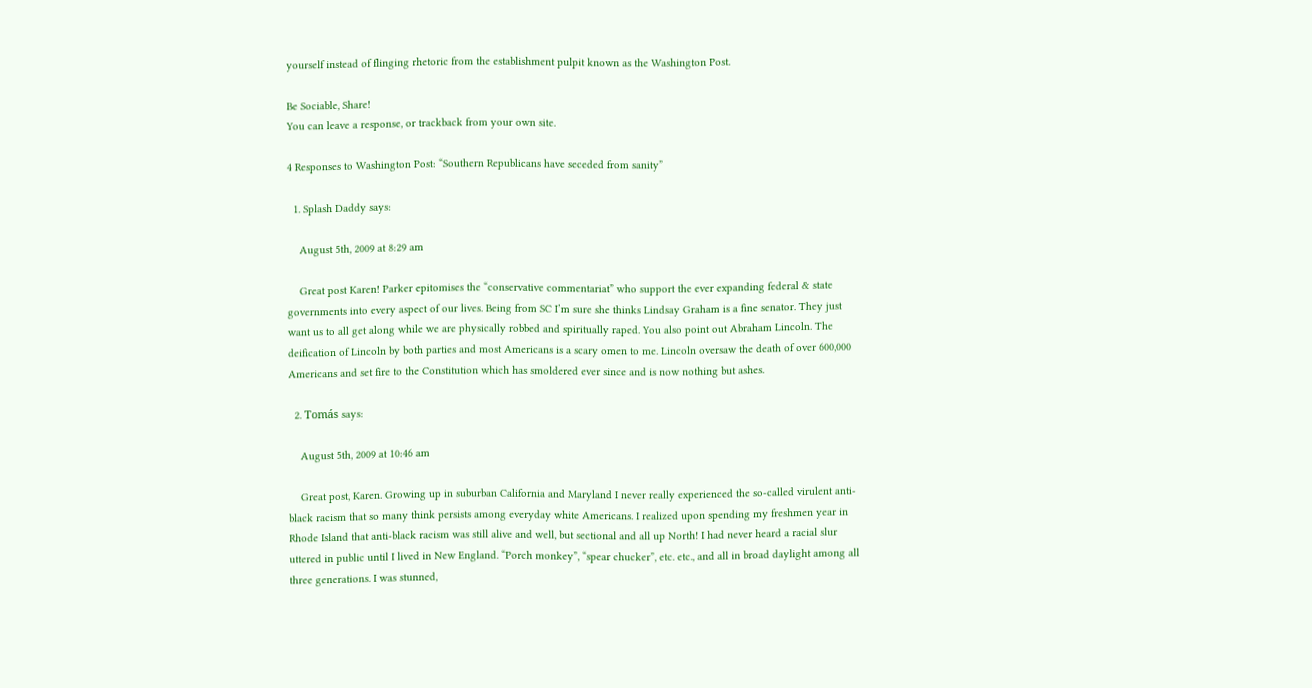yourself instead of flinging rhetoric from the establishment pulpit known as the Washington Post.

Be Sociable, Share!
You can leave a response, or trackback from your own site.

4 Responses to Washington Post: “Southern Republicans have seceded from sanity”

  1. Splash Daddy says:

    August 5th, 2009 at 8:29 am

    Great post Karen! Parker epitomises the “conservative commentariat” who support the ever expanding federal & state governments into every aspect of our lives. Being from SC I’m sure she thinks Lindsay Graham is a fine senator. They just want us to all get along while we are physically robbed and spiritually raped. You also point out Abraham Lincoln. The deification of Lincoln by both parties and most Americans is a scary omen to me. Lincoln oversaw the death of over 600,000 Americans and set fire to the Constitution which has smoldered ever since and is now nothing but ashes.

  2. Tomás says:

    August 5th, 2009 at 10:46 am

    Great post, Karen. Growing up in suburban California and Maryland I never really experienced the so-called virulent anti-black racism that so many think persists among everyday white Americans. I realized upon spending my freshmen year in Rhode Island that anti-black racism was still alive and well, but sectional and all up North! I had never heard a racial slur uttered in public until I lived in New England. “Porch monkey”, “spear chucker”, etc. etc., and all in broad daylight among all three generations. I was stunned,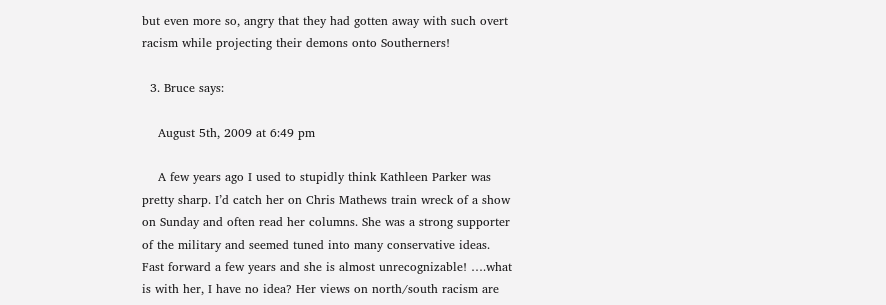but even more so, angry that they had gotten away with such overt racism while projecting their demons onto Southerners!

  3. Bruce says:

    August 5th, 2009 at 6:49 pm

    A few years ago I used to stupidly think Kathleen Parker was pretty sharp. I’d catch her on Chris Mathews train wreck of a show on Sunday and often read her columns. She was a strong supporter of the military and seemed tuned into many conservative ideas. Fast forward a few years and she is almost unrecognizable! ….what is with her, I have no idea? Her views on north/south racism are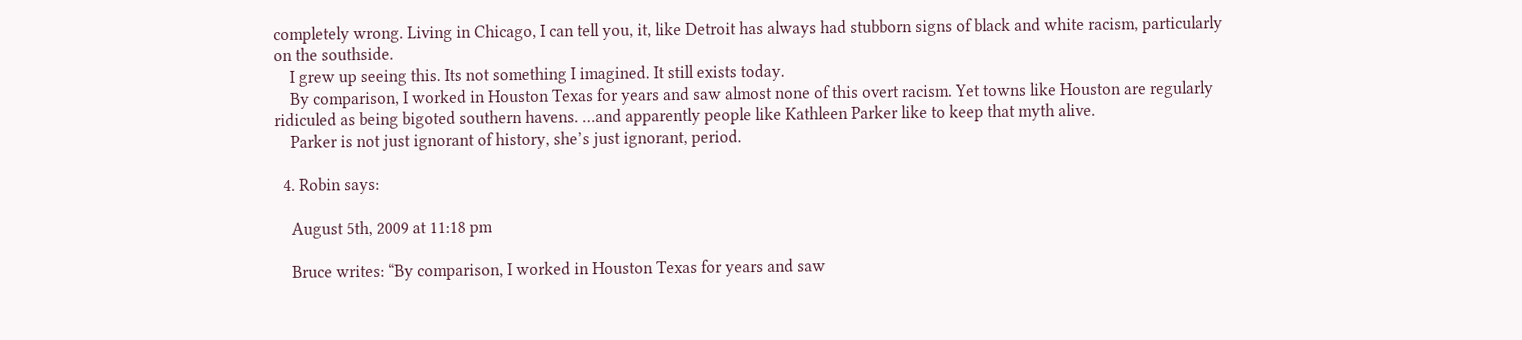completely wrong. Living in Chicago, I can tell you, it, like Detroit has always had stubborn signs of black and white racism, particularly on the southside.
    I grew up seeing this. Its not something I imagined. It still exists today.
    By comparison, I worked in Houston Texas for years and saw almost none of this overt racism. Yet towns like Houston are regularly ridiculed as being bigoted southern havens. …and apparently people like Kathleen Parker like to keep that myth alive.
    Parker is not just ignorant of history, she’s just ignorant, period.

  4. Robin says:

    August 5th, 2009 at 11:18 pm

    Bruce writes: “By comparison, I worked in Houston Texas for years and saw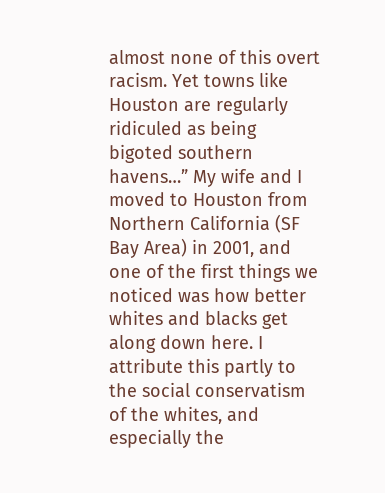almost none of this overt racism. Yet towns like Houston are regularly ridiculed as being bigoted southern havens…” My wife and I moved to Houston from Northern California (SF Bay Area) in 2001, and one of the first things we noticed was how better whites and blacks get along down here. I attribute this partly to the social conservatism of the whites, and especially the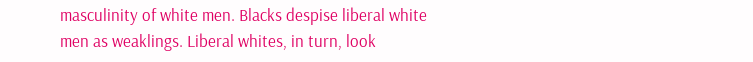masculinity of white men. Blacks despise liberal white men as weaklings. Liberal whites, in turn, look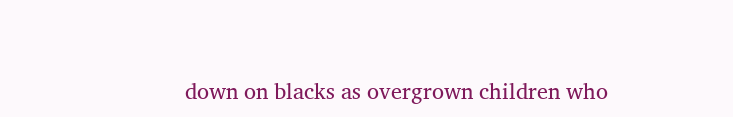down on blacks as overgrown children who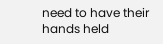need to have their hands held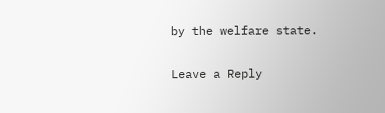by the welfare state.

Leave a Reply